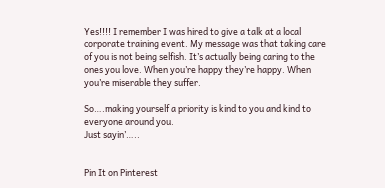Yes!!!! I remember I was hired to give a talk at a local corporate training event. My message was that taking care of you is not being selfish. It’s actually being caring to the ones you love. When you’re happy they’re happy. When you’re miserable they suffer.

So….making yourself a priority is kind to you and kind to everyone around you.
Just sayin’…..


Pin It on Pinterest